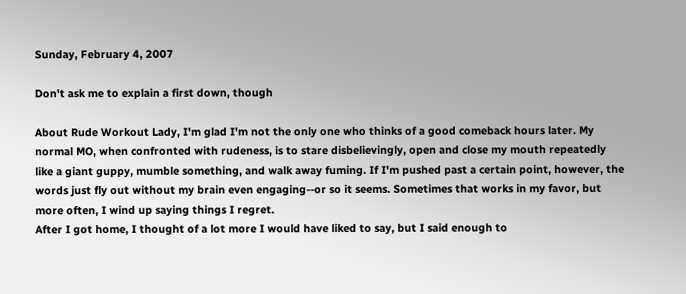Sunday, February 4, 2007

Don't ask me to explain a first down, though

About Rude Workout Lady, I'm glad I'm not the only one who thinks of a good comeback hours later. My normal MO, when confronted with rudeness, is to stare disbelievingly, open and close my mouth repeatedly like a giant guppy, mumble something, and walk away fuming. If I'm pushed past a certain point, however, the words just fly out without my brain even engaging--or so it seems. Sometimes that works in my favor, but more often, I wind up saying things I regret.
After I got home, I thought of a lot more I would have liked to say, but I said enough to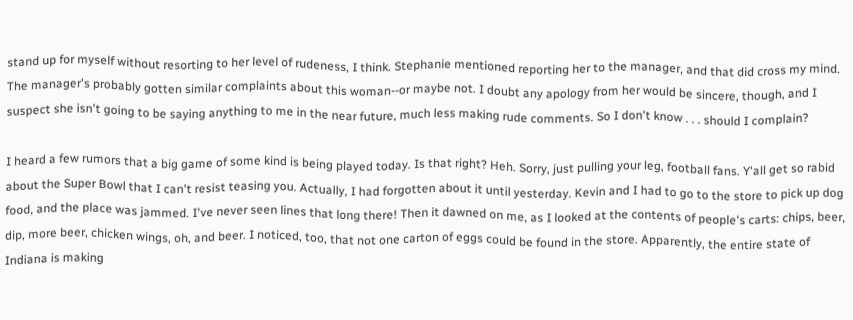stand up for myself without resorting to her level of rudeness, I think. Stephanie mentioned reporting her to the manager, and that did cross my mind. The manager's probably gotten similar complaints about this woman--or maybe not. I doubt any apology from her would be sincere, though, and I suspect she isn't going to be saying anything to me in the near future, much less making rude comments. So I don't know . . . should I complain?

I heard a few rumors that a big game of some kind is being played today. Is that right? Heh. Sorry, just pulling your leg, football fans. Y'all get so rabid about the Super Bowl that I can't resist teasing you. Actually, I had forgotten about it until yesterday. Kevin and I had to go to the store to pick up dog food, and the place was jammed. I've never seen lines that long there! Then it dawned on me, as I looked at the contents of people's carts: chips, beer, dip, more beer, chicken wings, oh, and beer. I noticed, too, that not one carton of eggs could be found in the store. Apparently, the entire state of Indiana is making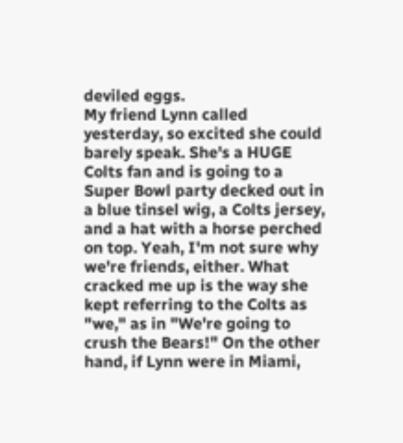deviled eggs.
My friend Lynn called yesterday, so excited she could barely speak. She's a HUGE Colts fan and is going to a Super Bowl party decked out in a blue tinsel wig, a Colts jersey, and a hat with a horse perched on top. Yeah, I'm not sure why we're friends, either. What cracked me up is the way she kept referring to the Colts as "we," as in "We're going to crush the Bears!" On the other hand, if Lynn were in Miami,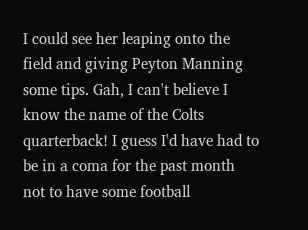I could see her leaping onto the field and giving Peyton Manning some tips. Gah, I can't believe I know the name of the Colts quarterback! I guess I'd have had to be in a coma for the past month not to have some football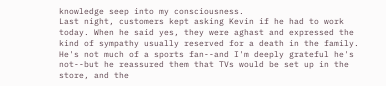knowledge seep into my consciousness.
Last night, customers kept asking Kevin if he had to work today. When he said yes, they were aghast and expressed the kind of sympathy usually reserved for a death in the family. He's not much of a sports fan--and I'm deeply grateful he's not--but he reassured them that TVs would be set up in the store, and the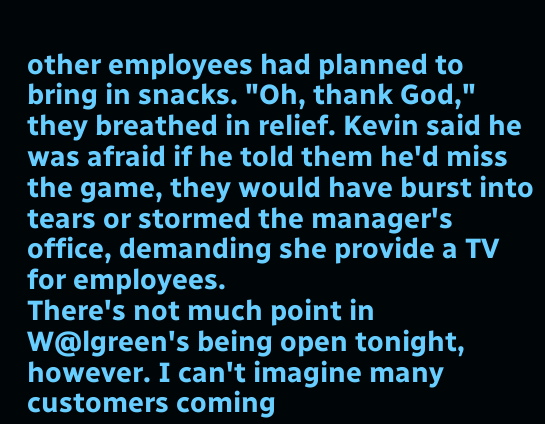other employees had planned to bring in snacks. "Oh, thank God," they breathed in relief. Kevin said he was afraid if he told them he'd miss the game, they would have burst into tears or stormed the manager's office, demanding she provide a TV for employees.
There's not much point in W@lgreen's being open tonight, however. I can't imagine many customers coming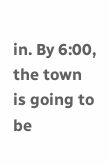in. By 6:00, the town is going to be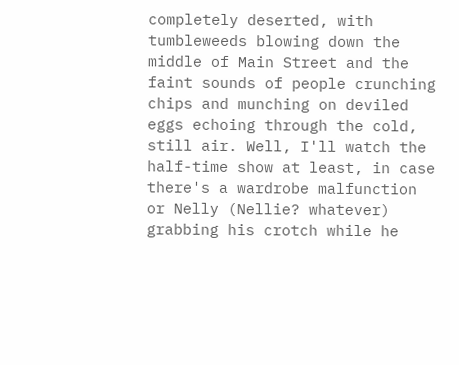completely deserted, with tumbleweeds blowing down the middle of Main Street and the faint sounds of people crunching chips and munching on deviled eggs echoing through the cold, still air. Well, I'll watch the half-time show at least, in case there's a wardrobe malfunction or Nelly (Nellie? whatever) grabbing his crotch while he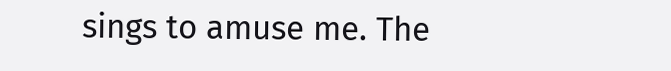sings to amuse me. The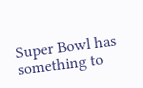Super Bowl has something to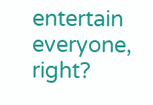entertain everyone, right?